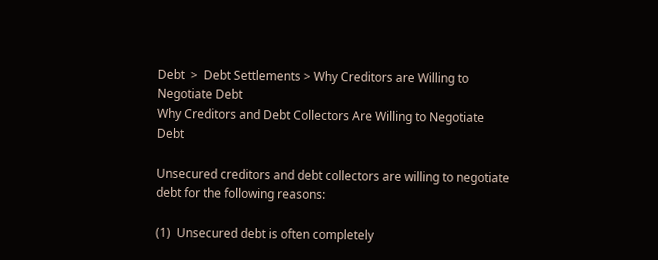Debt  >  Debt Settlements > Why Creditors are Willing to Negotiate Debt
Why Creditors and Debt Collectors Are Willing to Negotiate Debt

Unsecured creditors and debt collectors are willing to negotiate debt for the following reasons:

(1)  Unsecured debt is often completely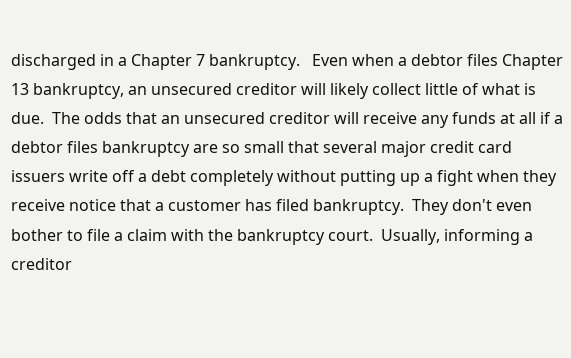discharged in a Chapter 7 bankruptcy.   Even when a debtor files Chapter 13 bankruptcy, an unsecured creditor will likely collect little of what is due.  The odds that an unsecured creditor will receive any funds at all if a debtor files bankruptcy are so small that several major credit card issuers write off a debt completely without putting up a fight when they receive notice that a customer has filed bankruptcy.  They don't even bother to file a claim with the bankruptcy court.  Usually, informing a creditor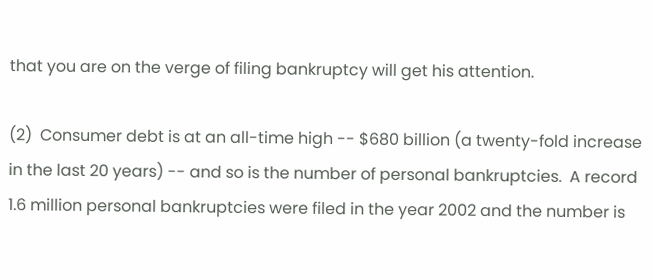that you are on the verge of filing bankruptcy will get his attention.

(2)  Consumer debt is at an all-time high -- $680 billion (a twenty-fold increase in the last 20 years) -- and so is the number of personal bankruptcies.  A record 1.6 million personal bankruptcies were filed in the year 2002 and the number is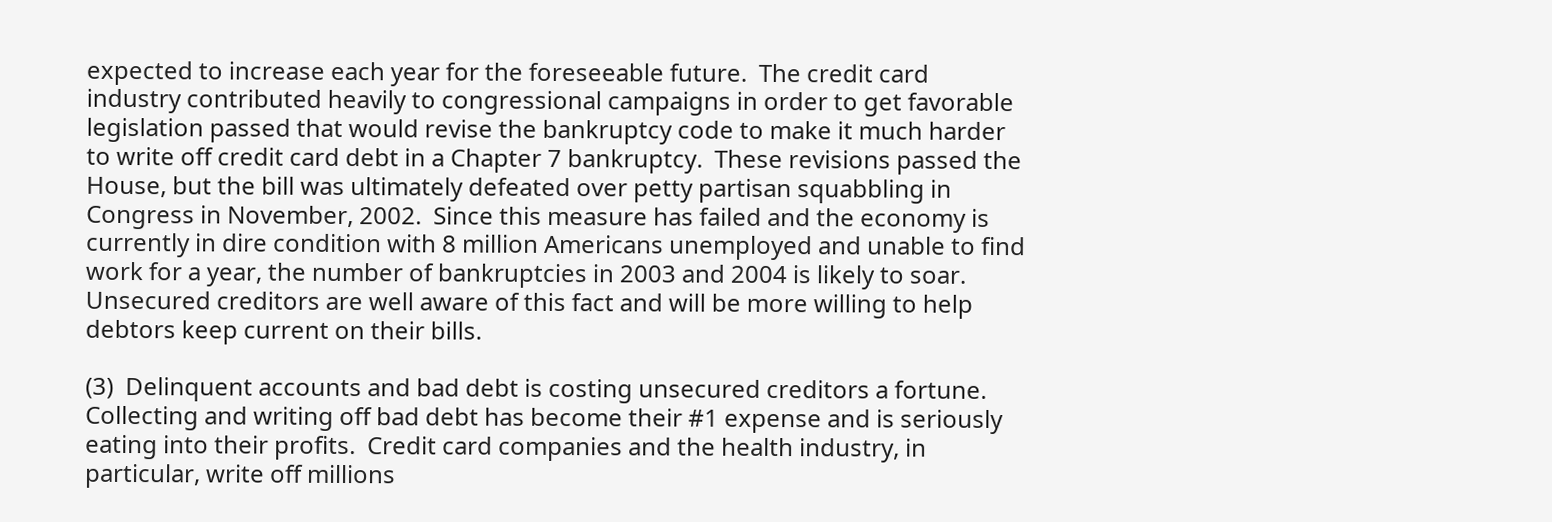expected to increase each year for the foreseeable future.  The credit card industry contributed heavily to congressional campaigns in order to get favorable legislation passed that would revise the bankruptcy code to make it much harder to write off credit card debt in a Chapter 7 bankruptcy.  These revisions passed the House, but the bill was ultimately defeated over petty partisan squabbling in Congress in November, 2002.  Since this measure has failed and the economy is currently in dire condition with 8 million Americans unemployed and unable to find work for a year, the number of bankruptcies in 2003 and 2004 is likely to soar.  Unsecured creditors are well aware of this fact and will be more willing to help debtors keep current on their bills.

(3)  Delinquent accounts and bad debt is costing unsecured creditors a fortune.  Collecting and writing off bad debt has become their #1 expense and is seriously eating into their profits.  Credit card companies and the health industry, in particular, write off millions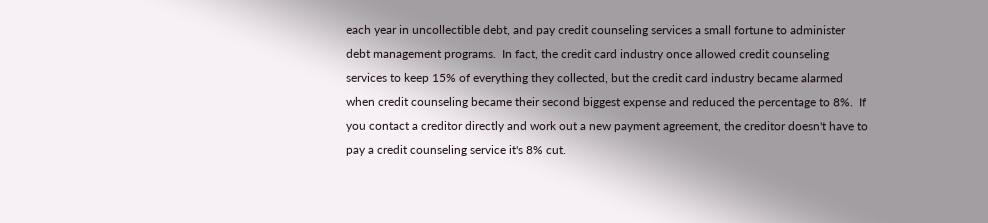each year in uncollectible debt, and pay credit counseling services a small fortune to administer debt management programs.  In fact, the credit card industry once allowed credit counseling services to keep 15% of everything they collected, but the credit card industry became alarmed when credit counseling became their second biggest expense and reduced the percentage to 8%.  If you contact a creditor directly and work out a new payment agreement, the creditor doesn't have to pay a credit counseling service it's 8% cut.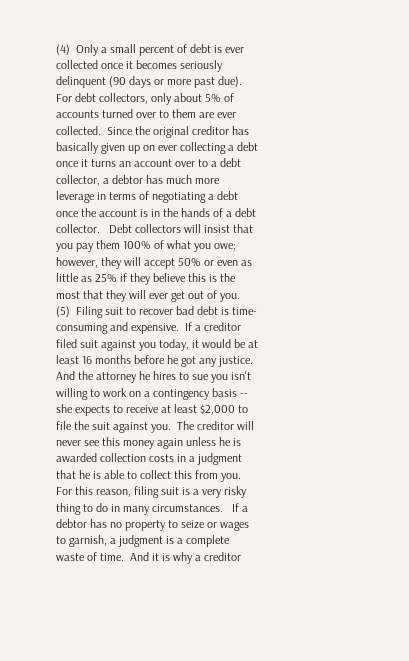(4)  Only a small percent of debt is ever collected once it becomes seriously delinquent (90 days or more past due).  For debt collectors, only about 5% of accounts turned over to them are ever collected.  Since the original creditor has basically given up on ever collecting a debt once it turns an account over to a debt collector, a debtor has much more leverage in terms of negotiating a debt once the account is in the hands of a debt collector.   Debt collectors will insist that you pay them 100% of what you owe; however, they will accept 50% or even as little as 25% if they believe this is the most that they will ever get out of you.
(5)  Filing suit to recover bad debt is time-consuming and expensive.  If a creditor filed suit against you today, it would be at least 16 months before he got any justice.  And the attorney he hires to sue you isn't willing to work on a contingency basis -- she expects to receive at least $2,000 to file the suit against you.  The creditor will never see this money again unless he is awarded collection costs in a judgment that he is able to collect this from you.  For this reason, filing suit is a very risky thing to do in many circumstances.   If a debtor has no property to seize or wages to garnish, a judgment is a complete waste of time.  And it is why a creditor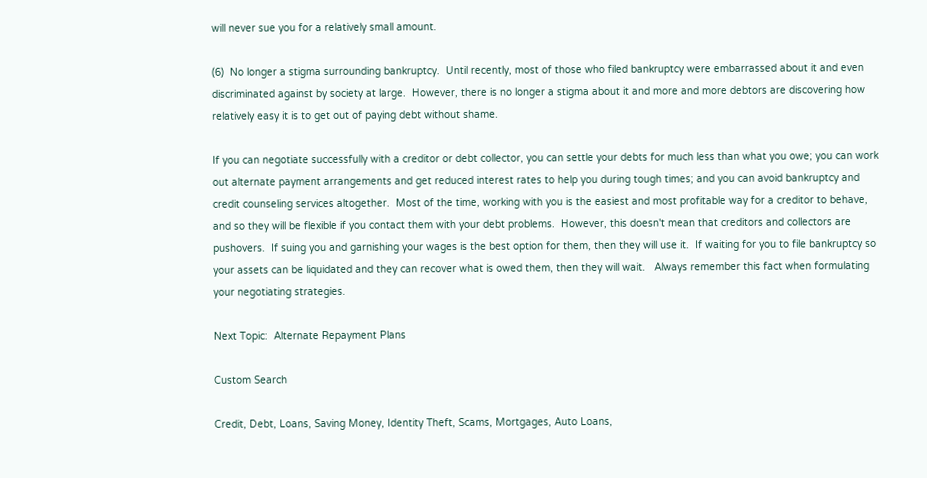will never sue you for a relatively small amount.

(6)  No longer a stigma surrounding bankruptcy.  Until recently, most of those who filed bankruptcy were embarrassed about it and even discriminated against by society at large.  However, there is no longer a stigma about it and more and more debtors are discovering how relatively easy it is to get out of paying debt without shame.

If you can negotiate successfully with a creditor or debt collector, you can settle your debts for much less than what you owe; you can work out alternate payment arrangements and get reduced interest rates to help you during tough times; and you can avoid bankruptcy and credit counseling services altogether.  Most of the time, working with you is the easiest and most profitable way for a creditor to behave, and so they will be flexible if you contact them with your debt problems.  However, this doesn't mean that creditors and collectors are pushovers.  If suing you and garnishing your wages is the best option for them, then they will use it.  If waiting for you to file bankruptcy so your assets can be liquidated and they can recover what is owed them, then they will wait.   Always remember this fact when formulating your negotiating strategies.

Next Topic:  Alternate Repayment Plans

Custom Search

Credit, Debt, Loans, Saving Money, Identity Theft, Scams, Mortgages, Auto Loans,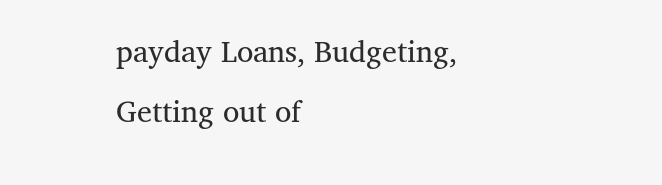payday Loans, Budgeting, Getting out of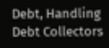Debt, Handling Debt Collectors